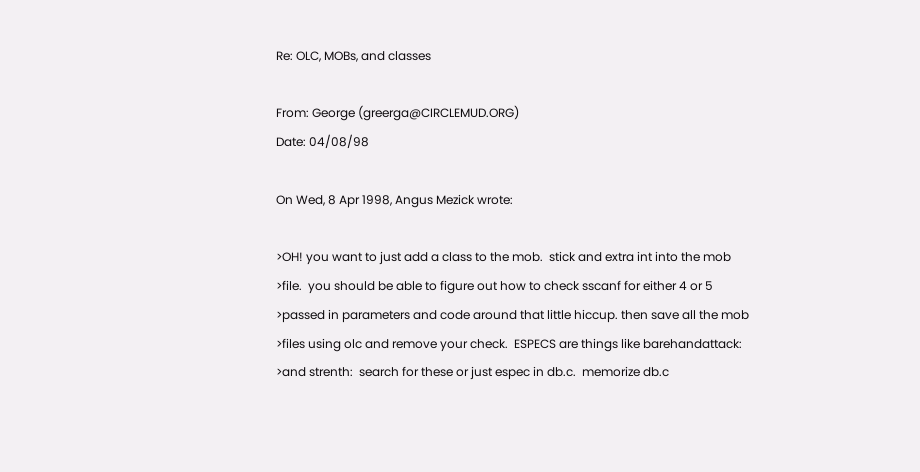Re: OLC, MOBs, and classes

From: George (greerga@CIRCLEMUD.ORG)
Date: 04/08/98

On Wed, 8 Apr 1998, Angus Mezick wrote:

>OH! you want to just add a class to the mob.  stick and extra int into the mob
>file.  you should be able to figure out how to check sscanf for either 4 or 5
>passed in parameters and code around that little hiccup. then save all the mob
>files using olc and remove your check.  ESPECS are things like barehandattack:
>and strenth:  search for these or just espec in db.c.  memorize db.c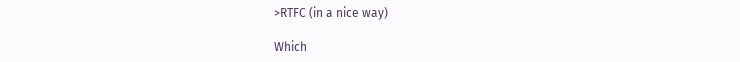>RTFC (in a nice way)

Which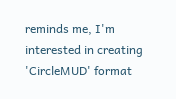reminds me, I'm interested in creating 'CircleMUD' format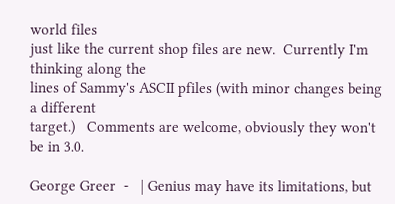world files
just like the current shop files are new.  Currently I'm thinking along the
lines of Sammy's ASCII pfiles (with minor changes being a different
target.)   Comments are welcome, obviously they won't be in 3.0.

George Greer  -   | Genius may have its limitations, but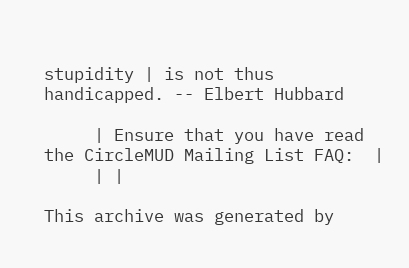stupidity | is not thus handicapped. -- Elbert Hubbard

     | Ensure that you have read the CircleMUD Mailing List FAQ:  |
     | |

This archive was generated by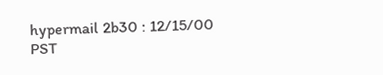hypermail 2b30 : 12/15/00 PST